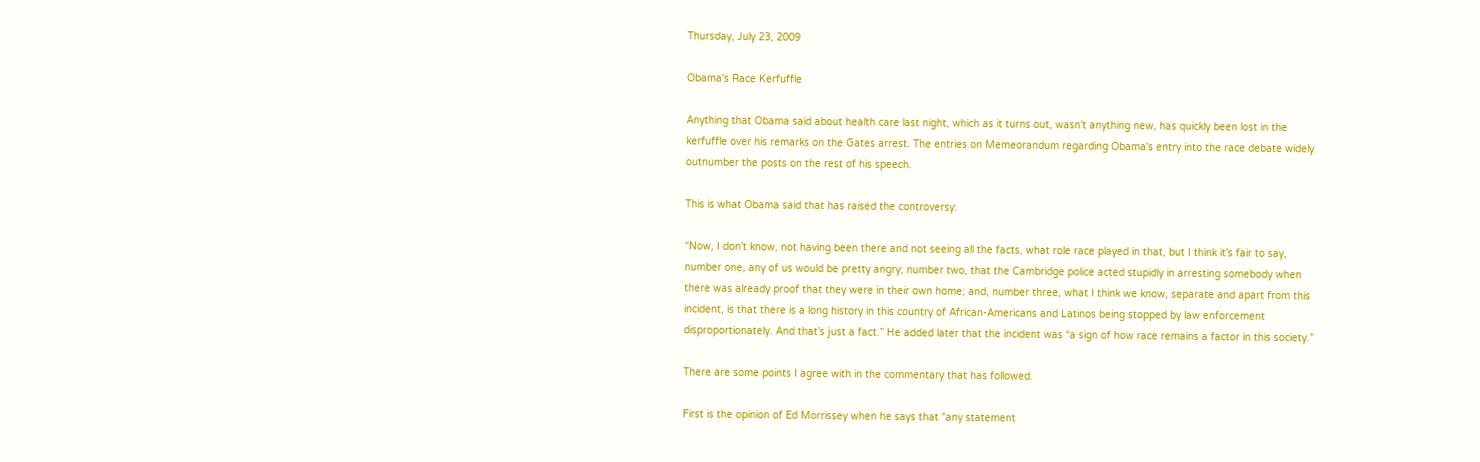Thursday, July 23, 2009

Obama's Race Kerfuffle

Anything that Obama said about health care last night, which as it turns out, wasn't anything new, has quickly been lost in the kerfuffle over his remarks on the Gates arrest. The entries on Memeorandum regarding Obama's entry into the race debate widely outnumber the posts on the rest of his speech.

This is what Obama said that has raised the controversy:

“Now, I don’t know, not having been there and not seeing all the facts, what role race played in that, but I think it’s fair to say, number one, any of us would be pretty angry; number two, that the Cambridge police acted stupidly in arresting somebody when there was already proof that they were in their own home; and, number three, what I think we know, separate and apart from this incident, is that there is a long history in this country of African-Americans and Latinos being stopped by law enforcement disproportionately. And that’s just a fact.” He added later that the incident was “a sign of how race remains a factor in this society.”

There are some points I agree with in the commentary that has followed.

First is the opinion of Ed Morrissey when he says that "any statement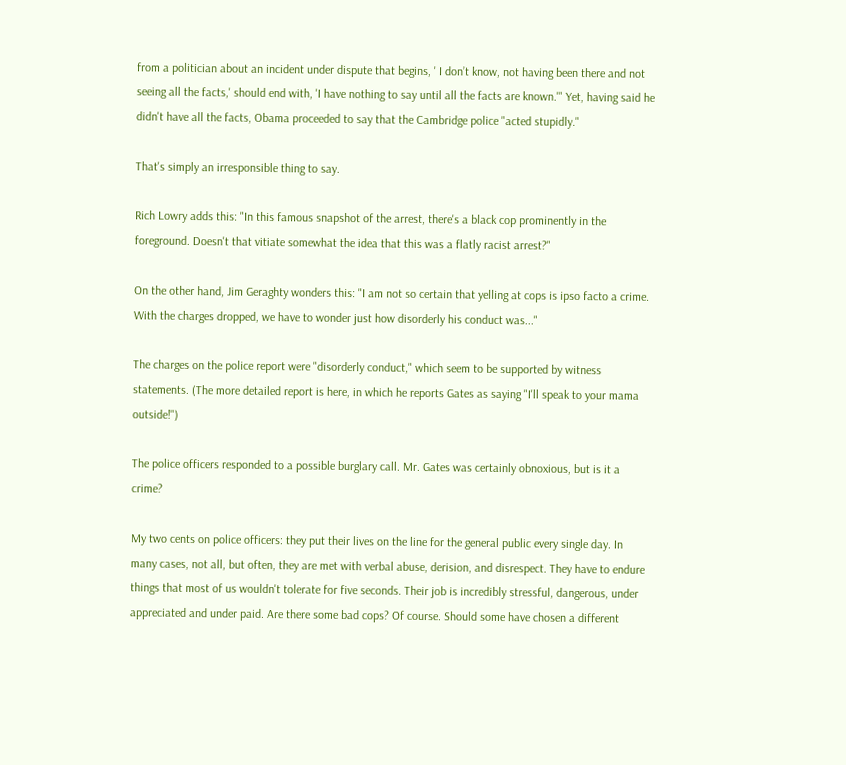from a politician about an incident under dispute that begins, ' I don’t know, not having been there and not seeing all the facts,' should end with, 'I have nothing to say until all the facts are known.'" Yet, having said he didn't have all the facts, Obama proceeded to say that the Cambridge police "acted stupidly."

That's simply an irresponsible thing to say.

Rich Lowry adds this: "In this famous snapshot of the arrest, there's a black cop prominently in the foreground. Doesn't that vitiate somewhat the idea that this was a flatly racist arrest?"

On the other hand, Jim Geraghty wonders this: "I am not so certain that yelling at cops is ipso facto a crime. With the charges dropped, we have to wonder just how disorderly his conduct was..."

The charges on the police report were "disorderly conduct," which seem to be supported by witness statements. (The more detailed report is here, in which he reports Gates as saying "I'll speak to your mama outside!")

The police officers responded to a possible burglary call. Mr. Gates was certainly obnoxious, but is it a crime?

My two cents on police officers: they put their lives on the line for the general public every single day. In many cases, not all, but often, they are met with verbal abuse, derision, and disrespect. They have to endure things that most of us wouldn't tolerate for five seconds. Their job is incredibly stressful, dangerous, under appreciated and under paid. Are there some bad cops? Of course. Should some have chosen a different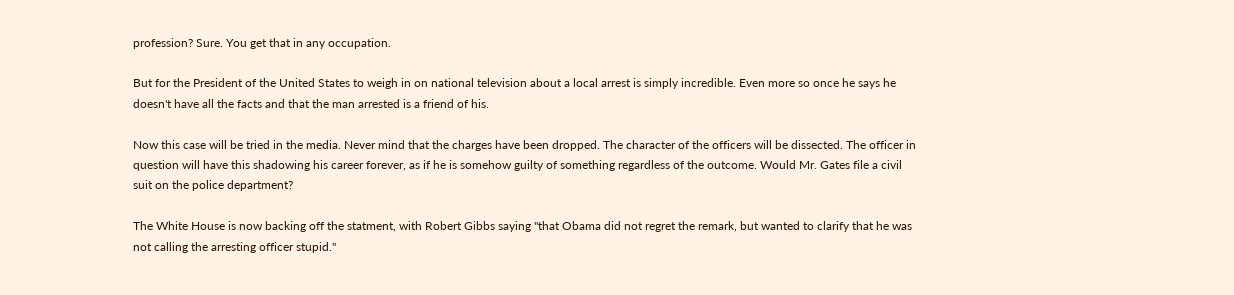profession? Sure. You get that in any occupation.

But for the President of the United States to weigh in on national television about a local arrest is simply incredible. Even more so once he says he doesn't have all the facts and that the man arrested is a friend of his.

Now this case will be tried in the media. Never mind that the charges have been dropped. The character of the officers will be dissected. The officer in question will have this shadowing his career forever, as if he is somehow guilty of something regardless of the outcome. Would Mr. Gates file a civil suit on the police department?

The White House is now backing off the statment, with Robert Gibbs saying "that Obama did not regret the remark, but wanted to clarify that he was not calling the arresting officer stupid."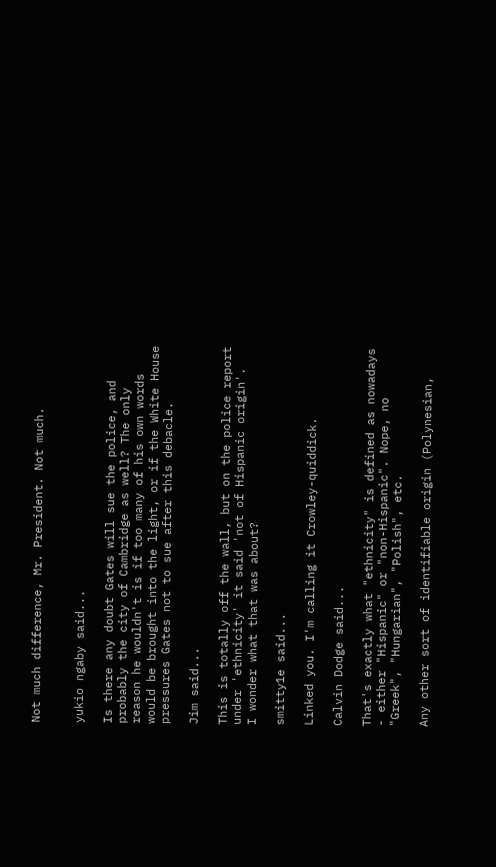Not much difference, Mr. President. Not much.


yukio ngaby said...

Is there any doubt Gates will sue the police, and probably the city of Cambridge as well? The only reason he wouldn't is if too many of his own words would be brought into the light, or if the White House pressures Gates not to sue after this debacle.

Jim said...

This is totally off the wall, but on the police report under 'ethnicity' it said 'not of Hispanic origin'.
I wonder what that was about?

smitty1e said...

Linked you. I'm calling it Crowley-quiddick.

Calvin Dodge said...

That's exactly what "ethnicity" is defined as nowadays - either "Hispanic" or "non-Hispanic". Nope, no "Greek", "Hungarian", "Polish", etc.

Any other sort of identifiable origin (Polynesian,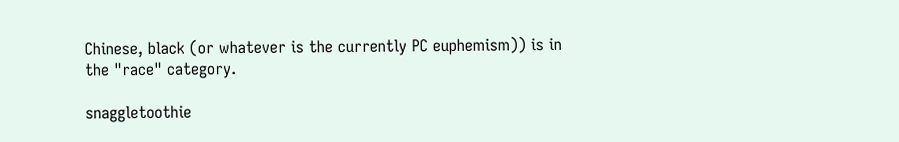Chinese, black (or whatever is the currently PC euphemism)) is in the "race" category.

snaggletoothie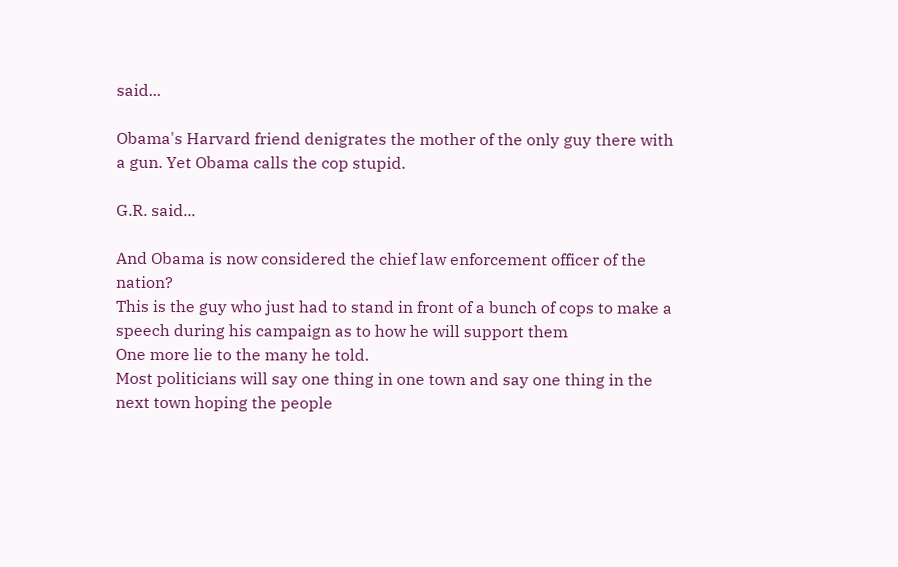said...

Obama's Harvard friend denigrates the mother of the only guy there with a gun. Yet Obama calls the cop stupid.

G.R. said...

And Obama is now considered the chief law enforcement officer of the nation?
This is the guy who just had to stand in front of a bunch of cops to make a speech during his campaign as to how he will support them
One more lie to the many he told.
Most politicians will say one thing in one town and say one thing in the next town hoping the people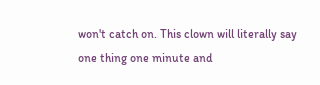won't catch on. This clown will literally say one thing one minute and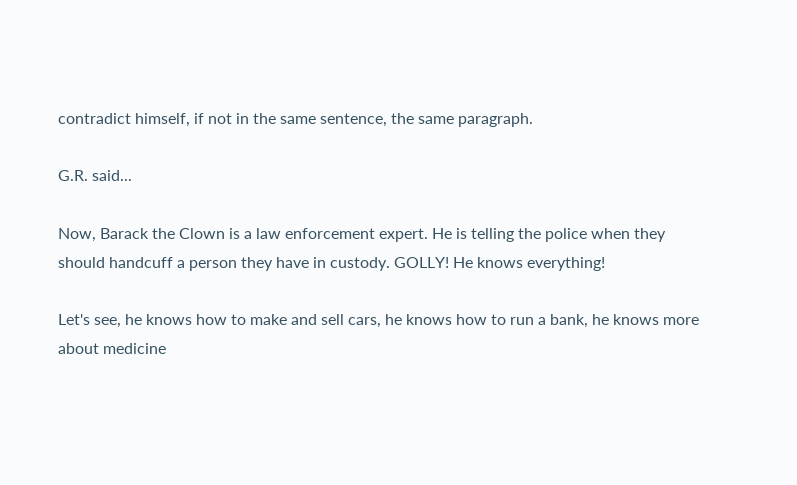contradict himself, if not in the same sentence, the same paragraph.

G.R. said...

Now, Barack the Clown is a law enforcement expert. He is telling the police when they should handcuff a person they have in custody. GOLLY! He knows everything!

Let's see, he knows how to make and sell cars, he knows how to run a bank, he knows more about medicine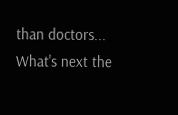than doctors...
What's next the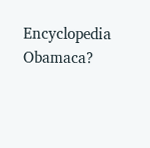Encyclopedia Obamaca?